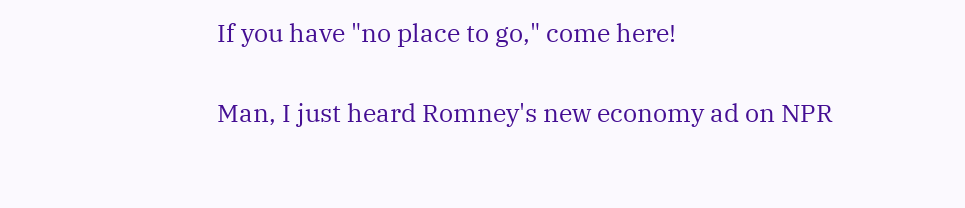If you have "no place to go," come here!

Man, I just heard Romney's new economy ad on NPR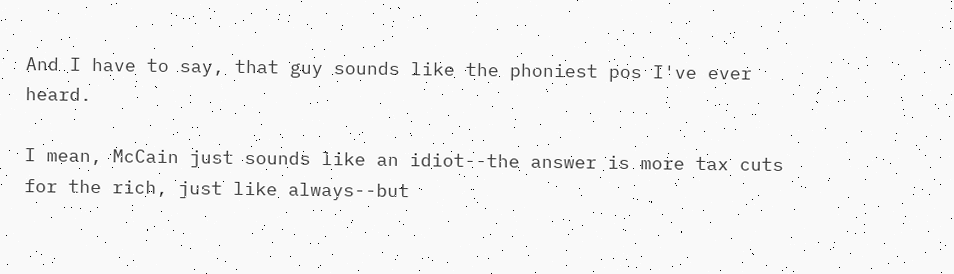And I have to say, that guy sounds like the phoniest pos I've ever heard.

I mean, McCain just sounds like an idiot--the answer is more tax cuts for the rich, just like always--but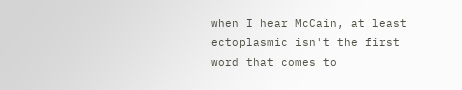when I hear McCain, at least ectoplasmic isn't the first word that comes to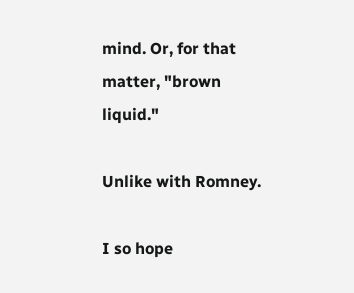mind. Or, for that matter, "brown liquid."

Unlike with Romney.

I so hope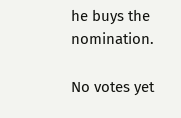he buys the nomination.

No votes yet